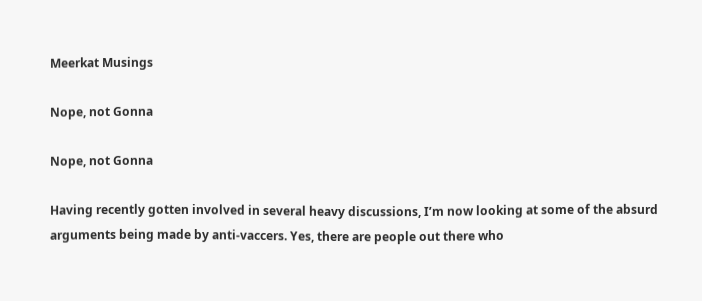Meerkat Musings

Nope, not Gonna

Nope, not Gonna

Having recently gotten involved in several heavy discussions, I’m now looking at some of the absurd arguments being made by anti-vaccers. Yes, there are people out there who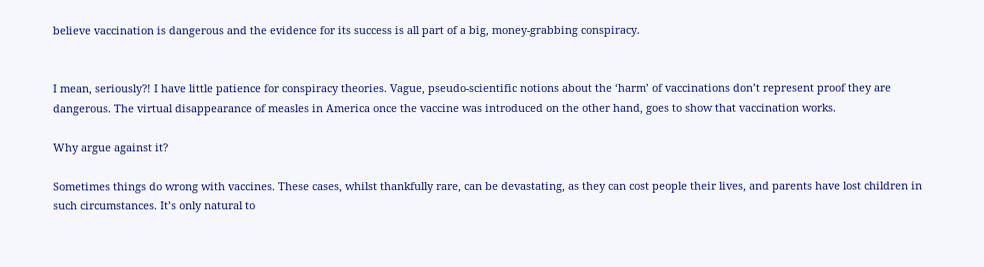believe vaccination is dangerous and the evidence for its success is all part of a big, money-grabbing conspiracy.


I mean, seriously?! I have little patience for conspiracy theories. Vague, pseudo-scientific notions about the ‘harm’ of vaccinations don’t represent proof they are dangerous. The virtual disappearance of measles in America once the vaccine was introduced on the other hand, goes to show that vaccination works.

Why argue against it?

Sometimes things do wrong with vaccines. These cases, whilst thankfully rare, can be devastating, as they can cost people their lives, and parents have lost children in such circumstances. It’s only natural to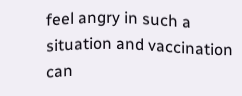feel angry in such a situation and vaccination can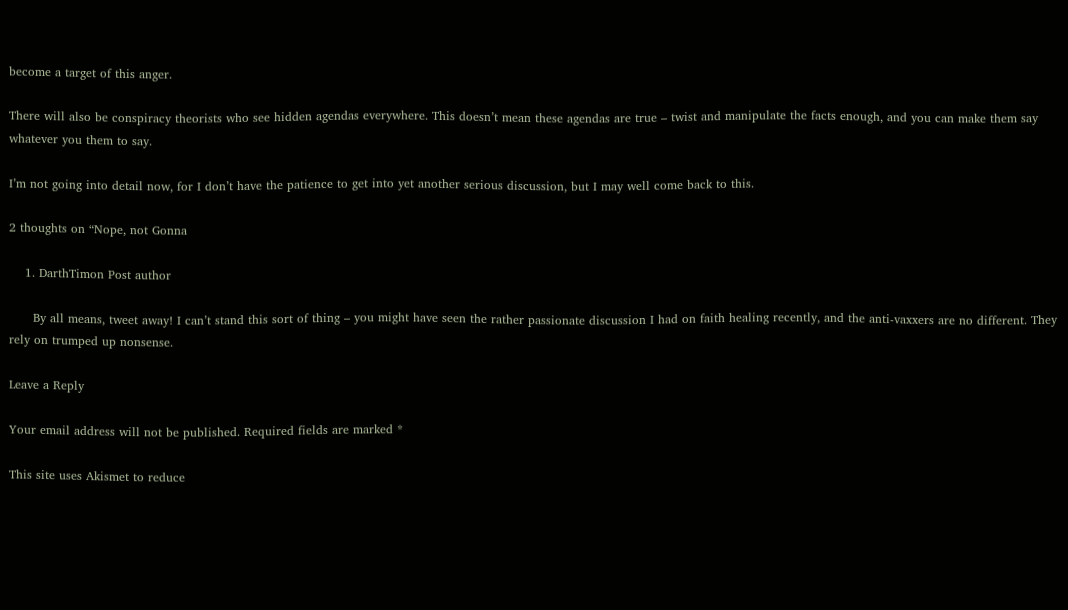become a target of this anger.

There will also be conspiracy theorists who see hidden agendas everywhere. This doesn’t mean these agendas are true – twist and manipulate the facts enough, and you can make them say whatever you them to say.

I’m not going into detail now, for I don’t have the patience to get into yet another serious discussion, but I may well come back to this.

2 thoughts on “Nope, not Gonna

    1. DarthTimon Post author

      By all means, tweet away! I can’t stand this sort of thing – you might have seen the rather passionate discussion I had on faith healing recently, and the anti-vaxxers are no different. They rely on trumped up nonsense.

Leave a Reply

Your email address will not be published. Required fields are marked *

This site uses Akismet to reduce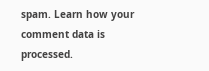spam. Learn how your comment data is processed.